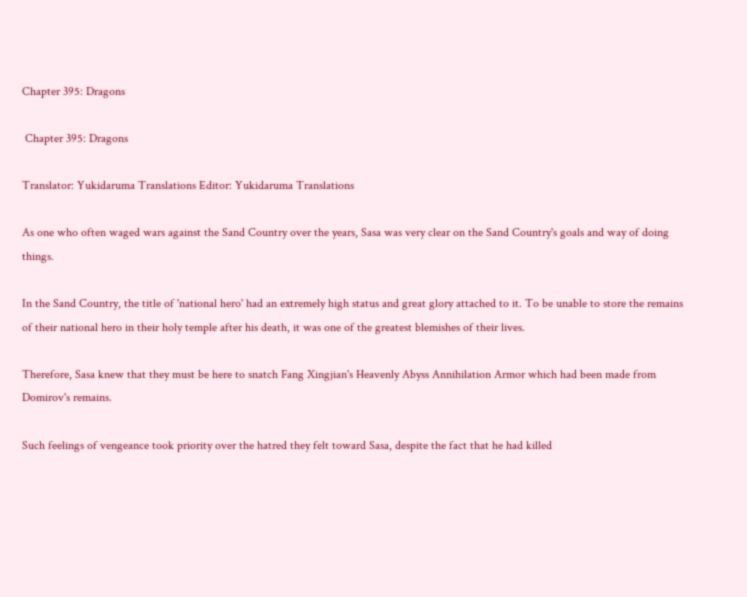Chapter 395: Dragons

 Chapter 395: Dragons

Translator: Yukidaruma Translations Editor: Yukidaruma Translations

As one who often waged wars against the Sand Country over the years, Sasa was very clear on the Sand Country's goals and way of doing things.

In the Sand Country, the title of 'national hero' had an extremely high status and great glory attached to it. To be unable to store the remains of their national hero in their holy temple after his death, it was one of the greatest blemishes of their lives.

Therefore, Sasa knew that they must be here to snatch Fang Xingjian's Heavenly Abyss Annihilation Armor which had been made from Domirov's remains.

Such feelings of vengeance took priority over the hatred they felt toward Sasa, despite the fact that he had killed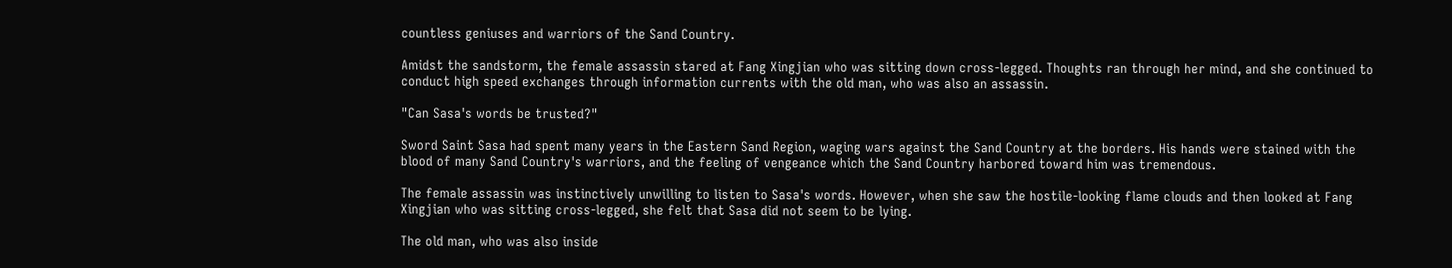countless geniuses and warriors of the Sand Country.

Amidst the sandstorm, the female assassin stared at Fang Xingjian who was sitting down cross-legged. Thoughts ran through her mind, and she continued to conduct high speed exchanges through information currents with the old man, who was also an assassin.

"Can Sasa's words be trusted?"

Sword Saint Sasa had spent many years in the Eastern Sand Region, waging wars against the Sand Country at the borders. His hands were stained with the blood of many Sand Country's warriors, and the feeling of vengeance which the Sand Country harbored toward him was tremendous.

The female assassin was instinctively unwilling to listen to Sasa's words. However, when she saw the hostile-looking flame clouds and then looked at Fang Xingjian who was sitting cross-legged, she felt that Sasa did not seem to be lying.

The old man, who was also inside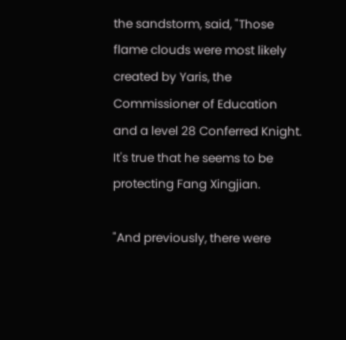the sandstorm, said, "Those flame clouds were most likely created by Yaris, the Commissioner of Education and a level 28 Conferred Knight. It's true that he seems to be protecting Fang Xingjian.

"And previously, there were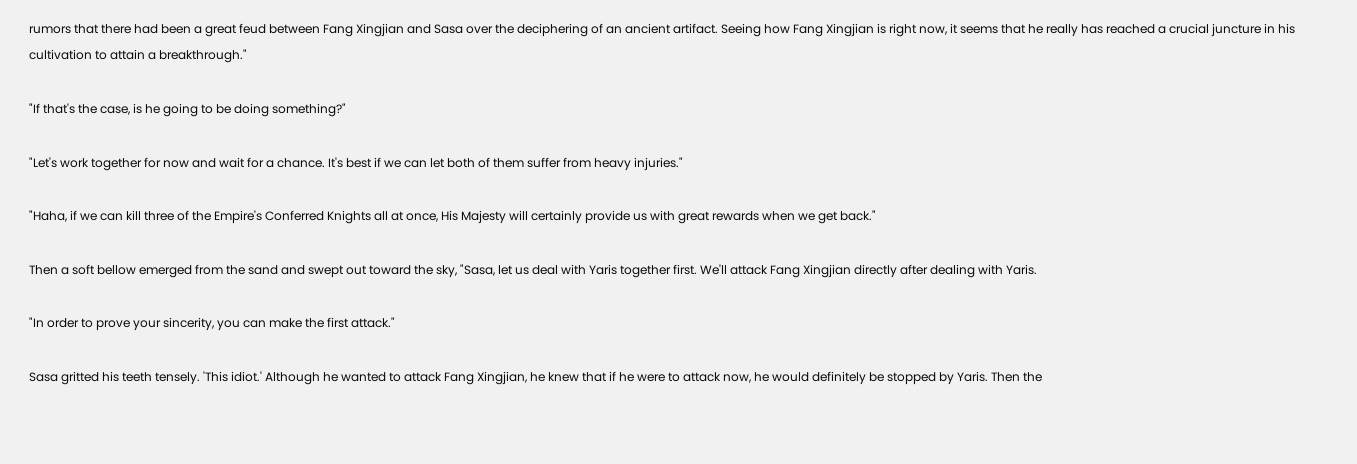rumors that there had been a great feud between Fang Xingjian and Sasa over the deciphering of an ancient artifact. Seeing how Fang Xingjian is right now, it seems that he really has reached a crucial juncture in his cultivation to attain a breakthrough."

"If that's the case, is he going to be doing something?"

"Let's work together for now and wait for a chance. It's best if we can let both of them suffer from heavy injuries."

"Haha, if we can kill three of the Empire's Conferred Knights all at once, His Majesty will certainly provide us with great rewards when we get back."

Then a soft bellow emerged from the sand and swept out toward the sky, "Sasa, let us deal with Yaris together first. We'll attack Fang Xingjian directly after dealing with Yaris.

"In order to prove your sincerity, you can make the first attack."

Sasa gritted his teeth tensely. 'This idiot.' Although he wanted to attack Fang Xingjian, he knew that if he were to attack now, he would definitely be stopped by Yaris. Then the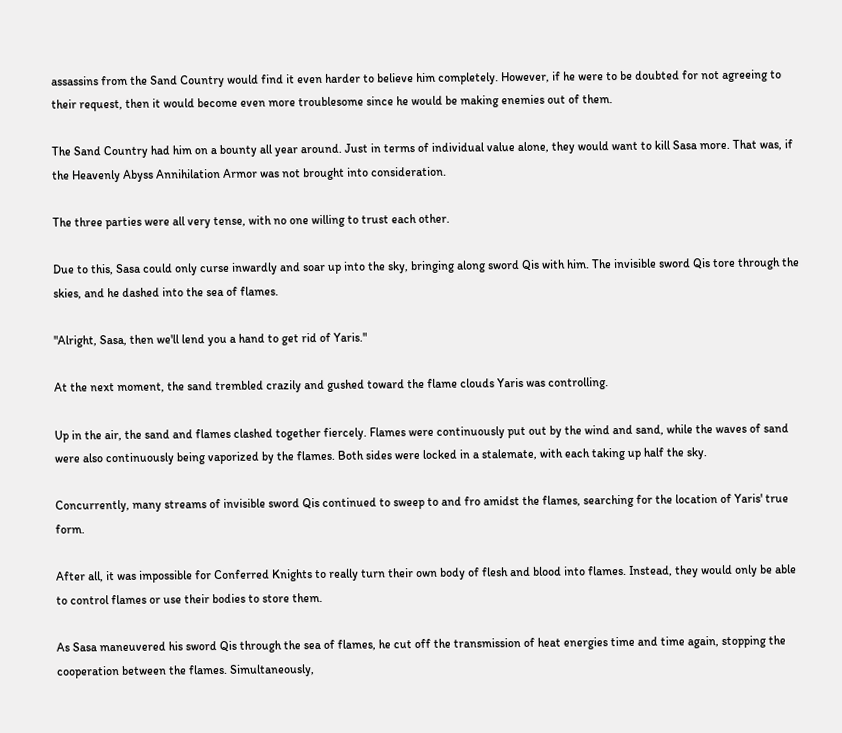assassins from the Sand Country would find it even harder to believe him completely. However, if he were to be doubted for not agreeing to their request, then it would become even more troublesome since he would be making enemies out of them.

The Sand Country had him on a bounty all year around. Just in terms of individual value alone, they would want to kill Sasa more. That was, if the Heavenly Abyss Annihilation Armor was not brought into consideration.

The three parties were all very tense, with no one willing to trust each other.

Due to this, Sasa could only curse inwardly and soar up into the sky, bringing along sword Qis with him. The invisible sword Qis tore through the skies, and he dashed into the sea of flames.

"Alright, Sasa, then we'll lend you a hand to get rid of Yaris."

At the next moment, the sand trembled crazily and gushed toward the flame clouds Yaris was controlling.

Up in the air, the sand and flames clashed together fiercely. Flames were continuously put out by the wind and sand, while the waves of sand were also continuously being vaporized by the flames. Both sides were locked in a stalemate, with each taking up half the sky.

Concurrently, many streams of invisible sword Qis continued to sweep to and fro amidst the flames, searching for the location of Yaris' true form.

After all, it was impossible for Conferred Knights to really turn their own body of flesh and blood into flames. Instead, they would only be able to control flames or use their bodies to store them.

As Sasa maneuvered his sword Qis through the sea of flames, he cut off the transmission of heat energies time and time again, stopping the cooperation between the flames. Simultaneously,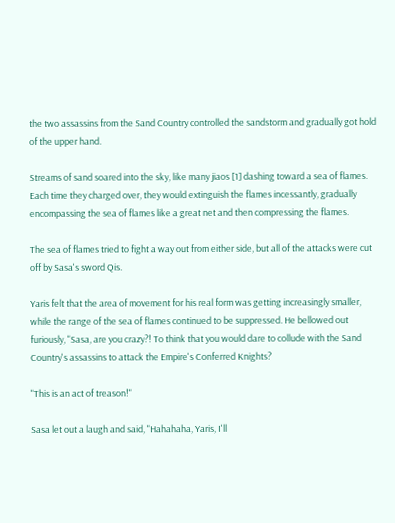the two assassins from the Sand Country controlled the sandstorm and gradually got hold of the upper hand.

Streams of sand soared into the sky, like many jiaos [1] dashing toward a sea of flames. Each time they charged over, they would extinguish the flames incessantly, gradually encompassing the sea of flames like a great net and then compressing the flames.

The sea of flames tried to fight a way out from either side, but all of the attacks were cut off by Sasa's sword Qis.

Yaris felt that the area of movement for his real form was getting increasingly smaller, while the range of the sea of flames continued to be suppressed. He bellowed out furiously, "Sasa, are you crazy?! To think that you would dare to collude with the Sand Country's assassins to attack the Empire's Conferred Knights?

"This is an act of treason!"

Sasa let out a laugh and said, "Hahahaha, Yaris, I'll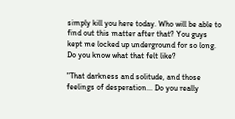simply kill you here today. Who will be able to find out this matter after that? You guys kept me locked up underground for so long. Do you know what that felt like?

"That darkness and solitude, and those feelings of desperation... Do you really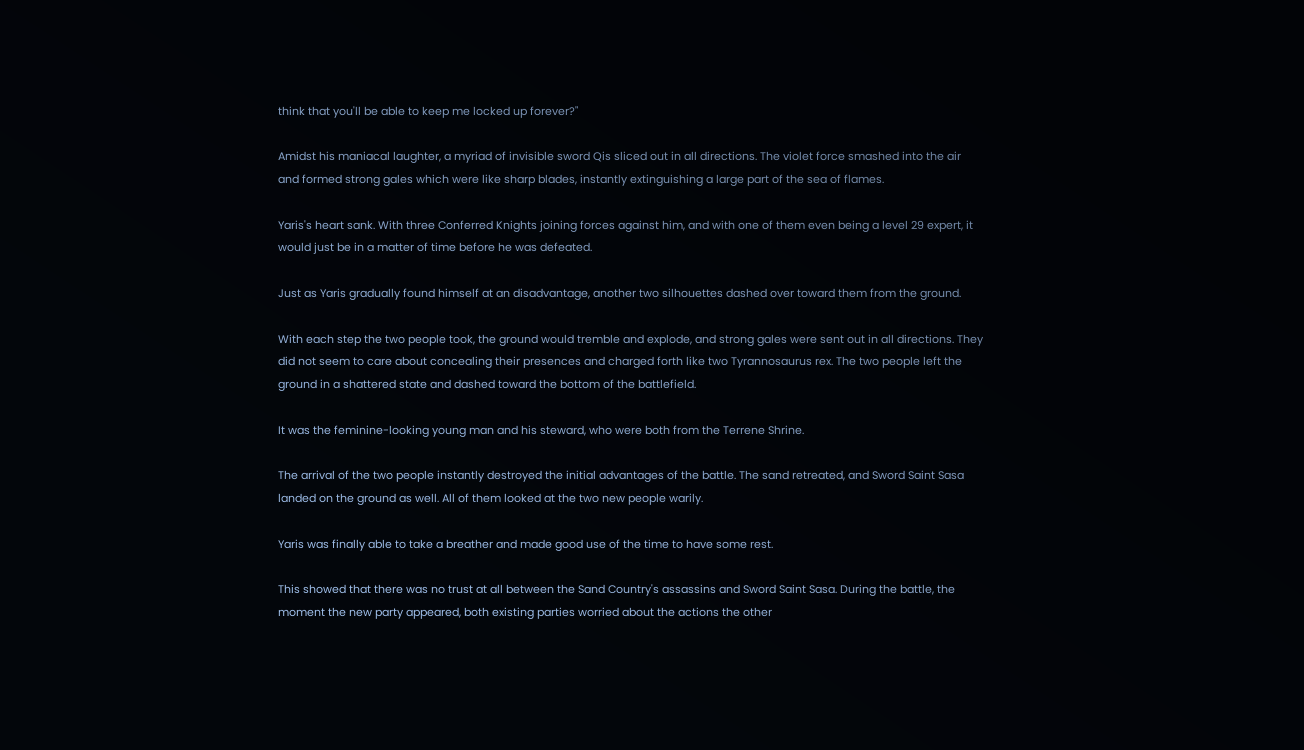think that you'll be able to keep me locked up forever?"

Amidst his maniacal laughter, a myriad of invisible sword Qis sliced out in all directions. The violet force smashed into the air and formed strong gales which were like sharp blades, instantly extinguishing a large part of the sea of flames.

Yaris's heart sank. With three Conferred Knights joining forces against him, and with one of them even being a level 29 expert, it would just be in a matter of time before he was defeated.

Just as Yaris gradually found himself at an disadvantage, another two silhouettes dashed over toward them from the ground.

With each step the two people took, the ground would tremble and explode, and strong gales were sent out in all directions. They did not seem to care about concealing their presences and charged forth like two Tyrannosaurus rex. The two people left the ground in a shattered state and dashed toward the bottom of the battlefield.

It was the feminine-looking young man and his steward, who were both from the Terrene Shrine.

The arrival of the two people instantly destroyed the initial advantages of the battle. The sand retreated, and Sword Saint Sasa landed on the ground as well. All of them looked at the two new people warily.

Yaris was finally able to take a breather and made good use of the time to have some rest.

This showed that there was no trust at all between the Sand Country's assassins and Sword Saint Sasa. During the battle, the moment the new party appeared, both existing parties worried about the actions the other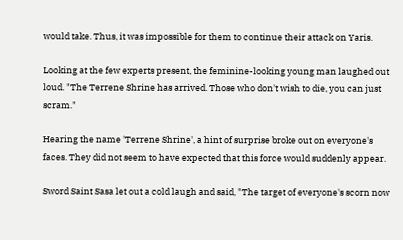would take. Thus, it was impossible for them to continue their attack on Yaris.

Looking at the few experts present, the feminine-looking young man laughed out loud. "The Terrene Shrine has arrived. Those who don't wish to die, you can just scram."

Hearing the name 'Terrene Shrine', a hint of surprise broke out on everyone's faces. They did not seem to have expected that this force would suddenly appear.

Sword Saint Sasa let out a cold laugh and said, "The target of everyone's scorn now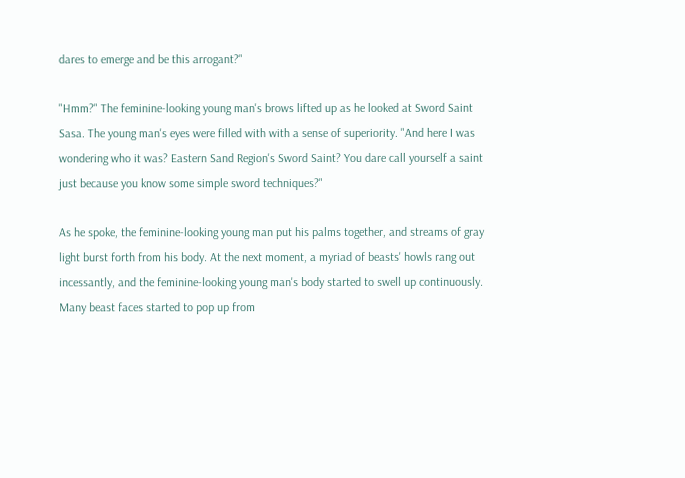dares to emerge and be this arrogant?"

"Hmm?" The feminine-looking young man's brows lifted up as he looked at Sword Saint Sasa. The young man's eyes were filled with with a sense of superiority. "And here I was wondering who it was? Eastern Sand Region's Sword Saint? You dare call yourself a saint just because you know some simple sword techniques?"

As he spoke, the feminine-looking young man put his palms together, and streams of gray light burst forth from his body. At the next moment, a myriad of beasts' howls rang out incessantly, and the feminine-looking young man's body started to swell up continuously. Many beast faces started to pop up from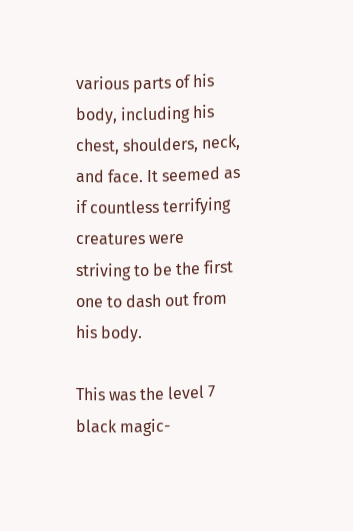various parts of his body, including his chest, shoulders, neck, and face. It seemed as if countless terrifying creatures were striving to be the first one to dash out from his body.

This was the level 7 black magic-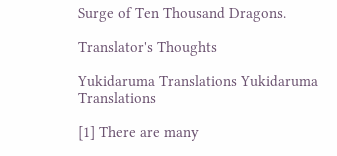Surge of Ten Thousand Dragons.

Translator's Thoughts

Yukidaruma Translations Yukidaruma Translations

[1] There are many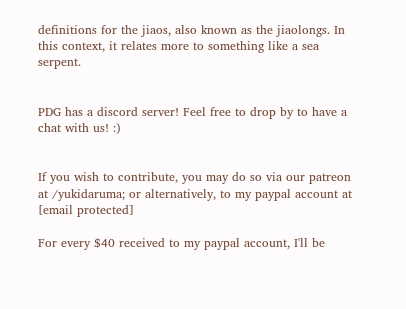definitions for the jiaos, also known as the jiaolongs. In this context, it relates more to something like a sea serpent.


PDG has a discord server! Feel free to drop by to have a chat with us! :)


If you wish to contribute, you may do so via our patreon at /yukidaruma; or alternatively, to my paypal account at [email protected]

For every $40 received to my paypal account, I'll be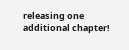releasing one additional chapter!